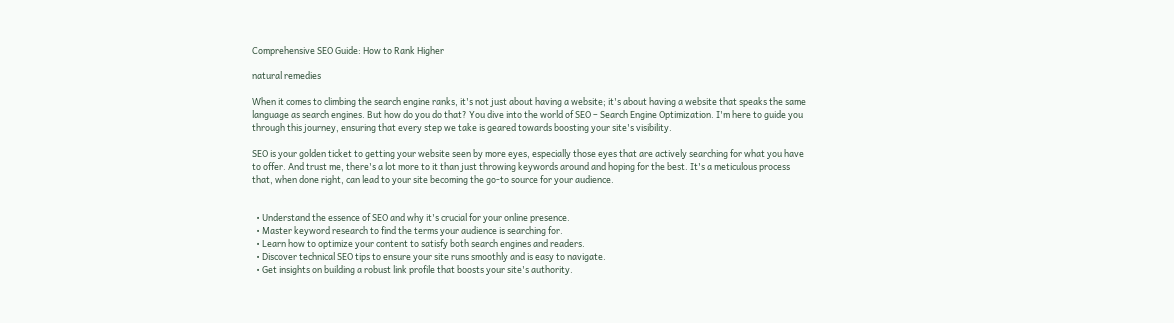Comprehensive SEO Guide: How to Rank Higher

natural remedies

When it comes to climbing the search engine ranks, it's not just about having a website; it's about having a website that speaks the same language as search engines. But how do you do that? You dive into the world of SEO – Search Engine Optimization. I'm here to guide you through this journey, ensuring that every step we take is geared towards boosting your site's visibility.

SEO is your golden ticket to getting your website seen by more eyes, especially those eyes that are actively searching for what you have to offer. And trust me, there's a lot more to it than just throwing keywords around and hoping for the best. It's a meticulous process that, when done right, can lead to your site becoming the go-to source for your audience.


  • Understand the essence of SEO and why it's crucial for your online presence.
  • Master keyword research to find the terms your audience is searching for.
  • Learn how to optimize your content to satisfy both search engines and readers.
  • Discover technical SEO tips to ensure your site runs smoothly and is easy to navigate.
  • Get insights on building a robust link profile that boosts your site's authority.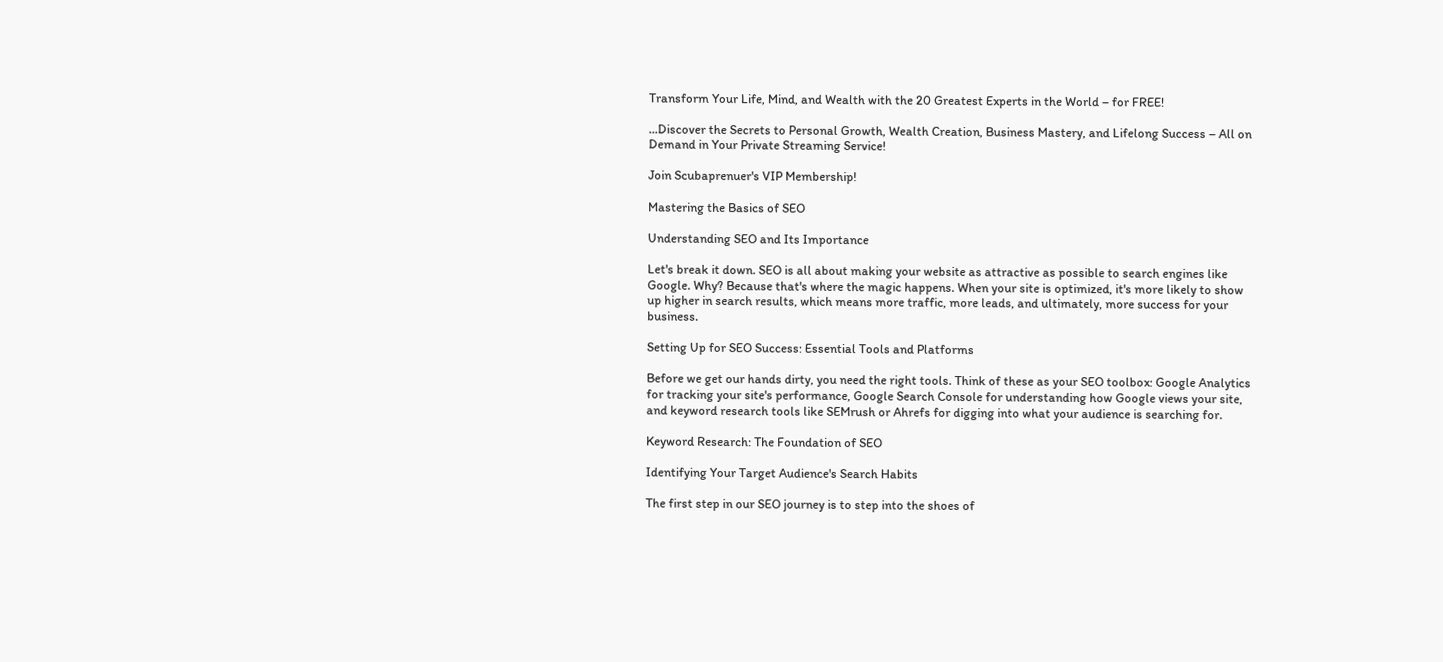Transform Your Life, Mind, and Wealth with the 20 Greatest Experts in the World – for FREE!

...Discover the Secrets to Personal Growth, Wealth Creation, Business Mastery, and Lifelong Success – All on Demand in Your Private Streaming Service!

Join Scubaprenuer's VIP Membership!

Mastering the Basics of SEO

Understanding SEO and Its Importance

Let's break it down. SEO is all about making your website as attractive as possible to search engines like Google. Why? Because that's where the magic happens. When your site is optimized, it's more likely to show up higher in search results, which means more traffic, more leads, and ultimately, more success for your business.

Setting Up for SEO Success: Essential Tools and Platforms

Before we get our hands dirty, you need the right tools. Think of these as your SEO toolbox: Google Analytics for tracking your site's performance, Google Search Console for understanding how Google views your site, and keyword research tools like SEMrush or Ahrefs for digging into what your audience is searching for.

Keyword Research: The Foundation of SEO

Identifying Your Target Audience's Search Habits

The first step in our SEO journey is to step into the shoes of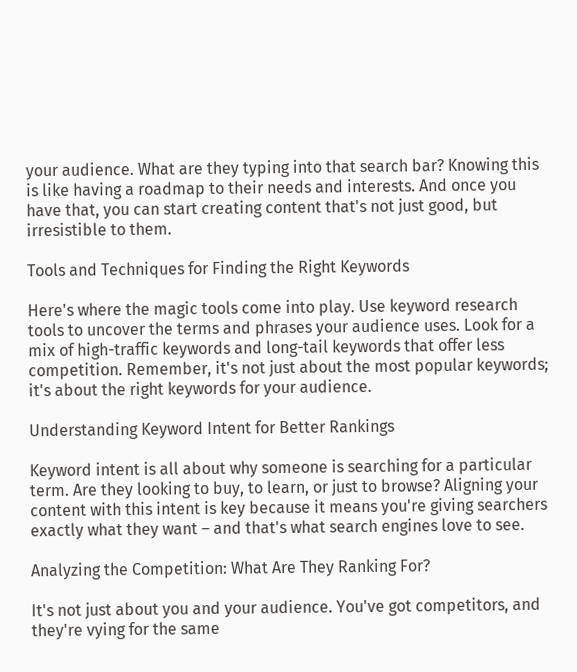your audience. What are they typing into that search bar? Knowing this is like having a roadmap to their needs and interests. And once you have that, you can start creating content that's not just good, but irresistible to them.

Tools and Techniques for Finding the Right Keywords

Here's where the magic tools come into play. Use keyword research tools to uncover the terms and phrases your audience uses. Look for a mix of high-traffic keywords and long-tail keywords that offer less competition. Remember, it's not just about the most popular keywords; it's about the right keywords for your audience.

Understanding Keyword Intent for Better Rankings

Keyword intent is all about why someone is searching for a particular term. Are they looking to buy, to learn, or just to browse? Aligning your content with this intent is key because it means you're giving searchers exactly what they want – and that's what search engines love to see.

Analyzing the Competition: What Are They Ranking For?

It's not just about you and your audience. You've got competitors, and they're vying for the same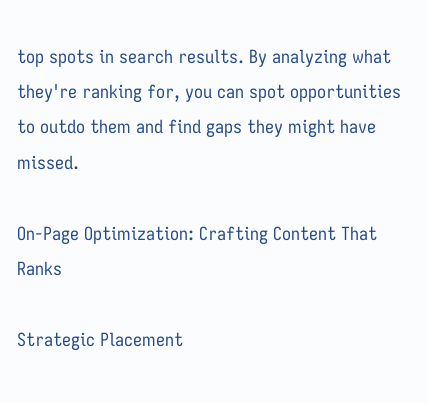top spots in search results. By analyzing what they're ranking for, you can spot opportunities to outdo them and find gaps they might have missed.

On-Page Optimization: Crafting Content That Ranks

Strategic Placement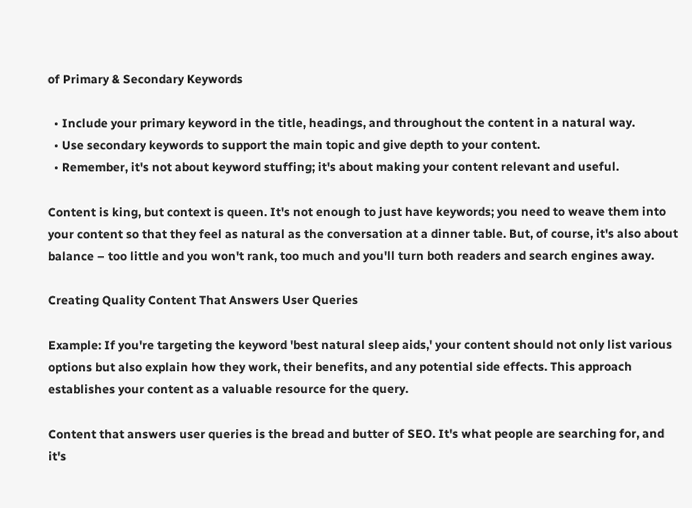of Primary & Secondary Keywords

  • Include your primary keyword in the title, headings, and throughout the content in a natural way.
  • Use secondary keywords to support the main topic and give depth to your content.
  • Remember, it's not about keyword stuffing; it's about making your content relevant and useful.

Content is king, but context is queen. It's not enough to just have keywords; you need to weave them into your content so that they feel as natural as the conversation at a dinner table. But, of course, it's also about balance – too little and you won't rank, too much and you'll turn both readers and search engines away.

Creating Quality Content That Answers User Queries

Example: If you're targeting the keyword 'best natural sleep aids,' your content should not only list various options but also explain how they work, their benefits, and any potential side effects. This approach establishes your content as a valuable resource for the query.

Content that answers user queries is the bread and butter of SEO. It's what people are searching for, and it's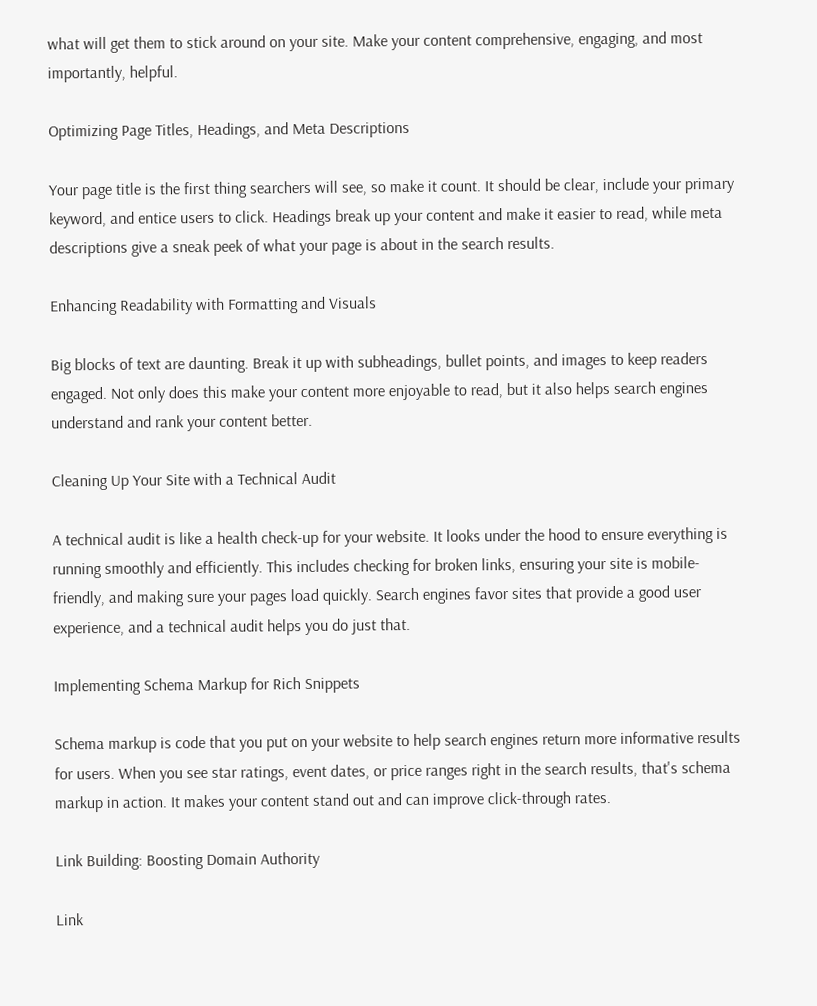what will get them to stick around on your site. Make your content comprehensive, engaging, and most importantly, helpful.

Optimizing Page Titles, Headings, and Meta Descriptions

Your page title is the first thing searchers will see, so make it count. It should be clear, include your primary keyword, and entice users to click. Headings break up your content and make it easier to read, while meta descriptions give a sneak peek of what your page is about in the search results.

Enhancing Readability with Formatting and Visuals

Big blocks of text are daunting. Break it up with subheadings, bullet points, and images to keep readers engaged. Not only does this make your content more enjoyable to read, but it also helps search engines understand and rank your content better.

Cleaning Up Your Site with a Technical Audit

A technical audit is like a health check-up for your website. It looks under the hood to ensure everything is running smoothly and efficiently. This includes checking for broken links, ensuring your site is mobile-friendly, and making sure your pages load quickly. Search engines favor sites that provide a good user experience, and a technical audit helps you do just that.

Implementing Schema Markup for Rich Snippets

Schema markup is code that you put on your website to help search engines return more informative results for users. When you see star ratings, event dates, or price ranges right in the search results, that's schema markup in action. It makes your content stand out and can improve click-through rates.

Link Building: Boosting Domain Authority

Link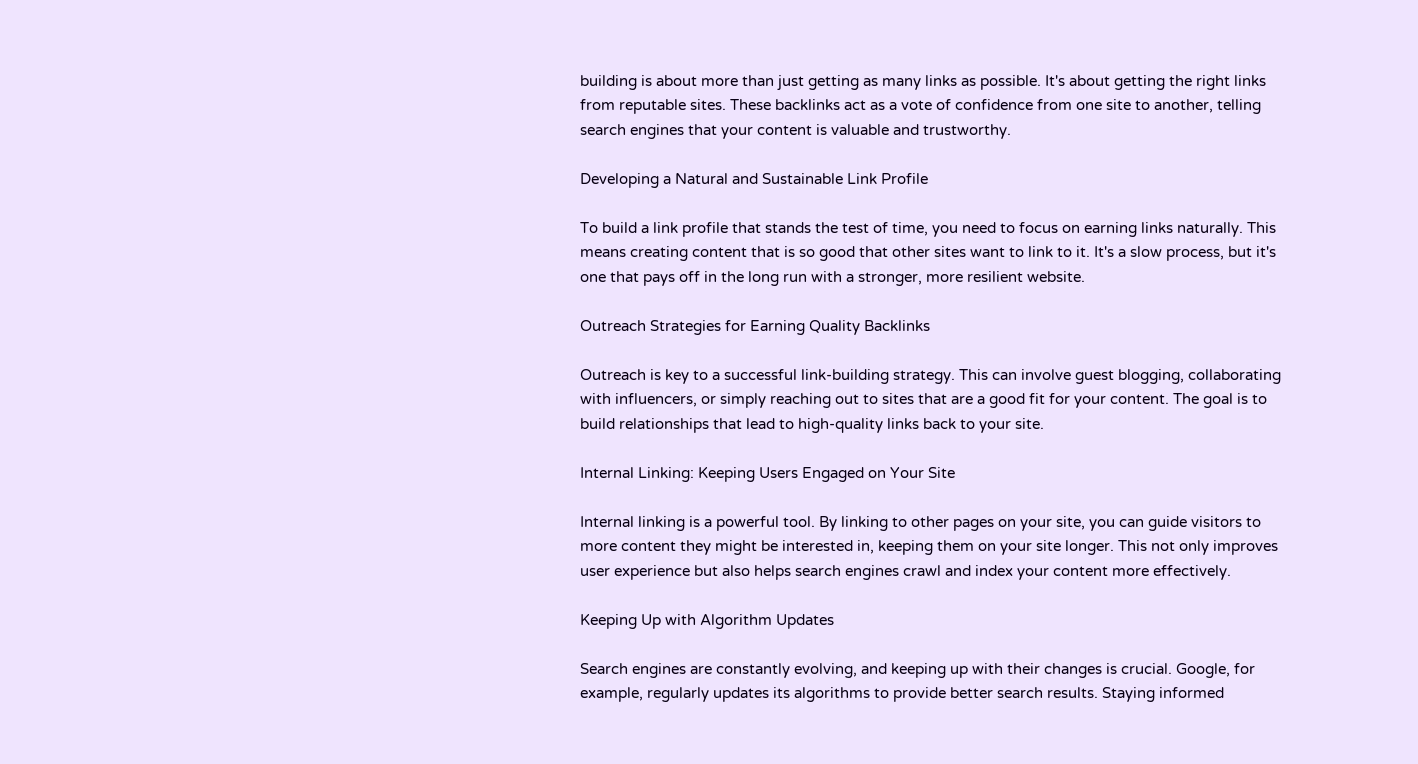building is about more than just getting as many links as possible. It's about getting the right links from reputable sites. These backlinks act as a vote of confidence from one site to another, telling search engines that your content is valuable and trustworthy.

Developing a Natural and Sustainable Link Profile

To build a link profile that stands the test of time, you need to focus on earning links naturally. This means creating content that is so good that other sites want to link to it. It's a slow process, but it's one that pays off in the long run with a stronger, more resilient website.

Outreach Strategies for Earning Quality Backlinks

Outreach is key to a successful link-building strategy. This can involve guest blogging, collaborating with influencers, or simply reaching out to sites that are a good fit for your content. The goal is to build relationships that lead to high-quality links back to your site.

Internal Linking: Keeping Users Engaged on Your Site

Internal linking is a powerful tool. By linking to other pages on your site, you can guide visitors to more content they might be interested in, keeping them on your site longer. This not only improves user experience but also helps search engines crawl and index your content more effectively.

Keeping Up with Algorithm Updates

Search engines are constantly evolving, and keeping up with their changes is crucial. Google, for example, regularly updates its algorithms to provide better search results. Staying informed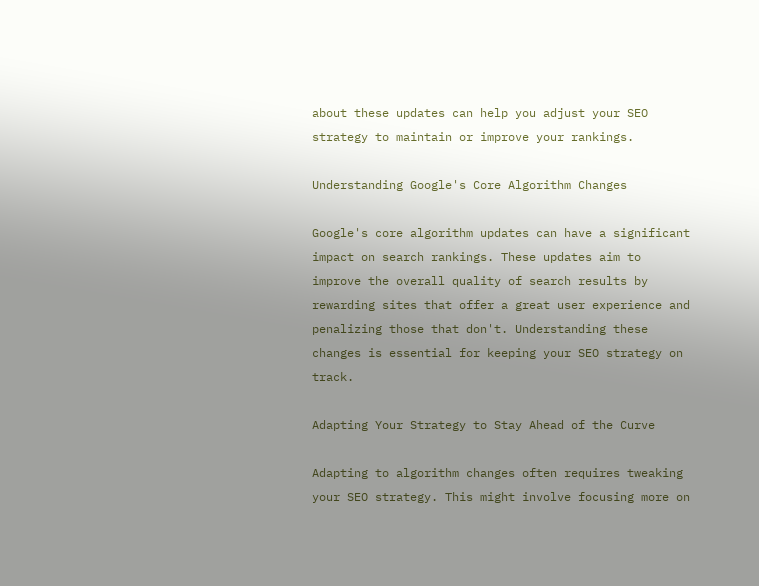about these updates can help you adjust your SEO strategy to maintain or improve your rankings.

Understanding Google's Core Algorithm Changes

Google's core algorithm updates can have a significant impact on search rankings. These updates aim to improve the overall quality of search results by rewarding sites that offer a great user experience and penalizing those that don't. Understanding these changes is essential for keeping your SEO strategy on track.

Adapting Your Strategy to Stay Ahead of the Curve

Adapting to algorithm changes often requires tweaking your SEO strategy. This might involve focusing more on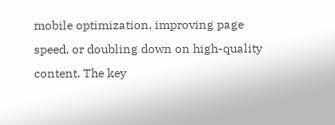mobile optimization, improving page speed, or doubling down on high-quality content. The key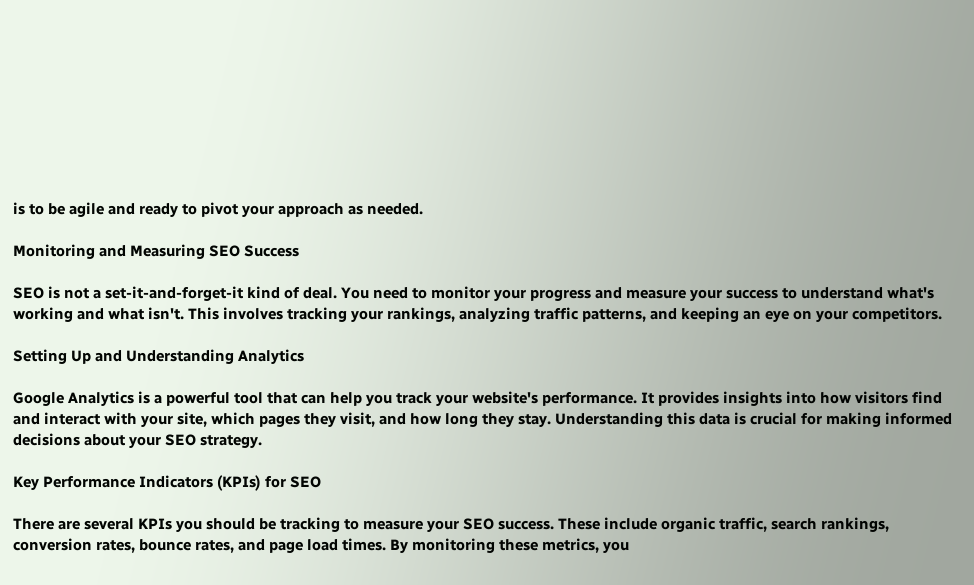is to be agile and ready to pivot your approach as needed.

Monitoring and Measuring SEO Success

SEO is not a set-it-and-forget-it kind of deal. You need to monitor your progress and measure your success to understand what's working and what isn't. This involves tracking your rankings, analyzing traffic patterns, and keeping an eye on your competitors.

Setting Up and Understanding Analytics

Google Analytics is a powerful tool that can help you track your website's performance. It provides insights into how visitors find and interact with your site, which pages they visit, and how long they stay. Understanding this data is crucial for making informed decisions about your SEO strategy.

Key Performance Indicators (KPIs) for SEO

There are several KPIs you should be tracking to measure your SEO success. These include organic traffic, search rankings, conversion rates, bounce rates, and page load times. By monitoring these metrics, you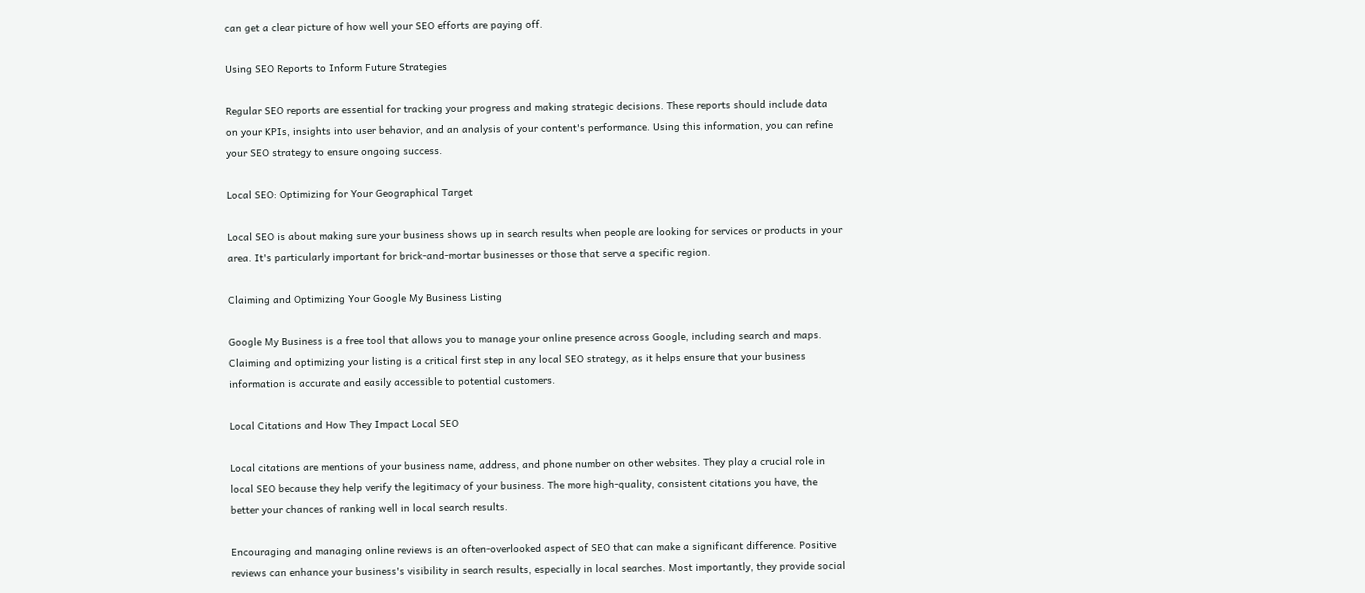can get a clear picture of how well your SEO efforts are paying off.

Using SEO Reports to Inform Future Strategies

Regular SEO reports are essential for tracking your progress and making strategic decisions. These reports should include data on your KPIs, insights into user behavior, and an analysis of your content's performance. Using this information, you can refine your SEO strategy to ensure ongoing success.

Local SEO: Optimizing for Your Geographical Target

Local SEO is about making sure your business shows up in search results when people are looking for services or products in your area. It's particularly important for brick-and-mortar businesses or those that serve a specific region.

Claiming and Optimizing Your Google My Business Listing

Google My Business is a free tool that allows you to manage your online presence across Google, including search and maps. Claiming and optimizing your listing is a critical first step in any local SEO strategy, as it helps ensure that your business information is accurate and easily accessible to potential customers.

Local Citations and How They Impact Local SEO

Local citations are mentions of your business name, address, and phone number on other websites. They play a crucial role in local SEO because they help verify the legitimacy of your business. The more high-quality, consistent citations you have, the better your chances of ranking well in local search results.

Encouraging and managing online reviews is an often-overlooked aspect of SEO that can make a significant difference. Positive reviews can enhance your business's visibility in search results, especially in local searches. Most importantly, they provide social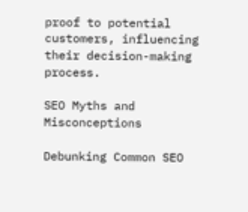proof to potential customers, influencing their decision-making process.

SEO Myths and Misconceptions

Debunking Common SEO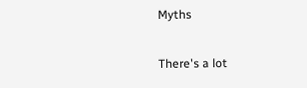Myths

There's a lot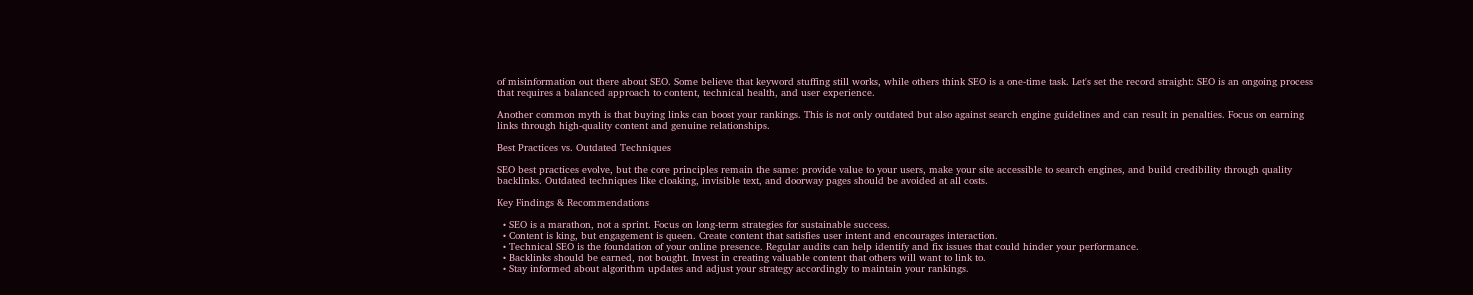of misinformation out there about SEO. Some believe that keyword stuffing still works, while others think SEO is a one-time task. Let's set the record straight: SEO is an ongoing process that requires a balanced approach to content, technical health, and user experience.

Another common myth is that buying links can boost your rankings. This is not only outdated but also against search engine guidelines and can result in penalties. Focus on earning links through high-quality content and genuine relationships.

Best Practices vs. Outdated Techniques

SEO best practices evolve, but the core principles remain the same: provide value to your users, make your site accessible to search engines, and build credibility through quality backlinks. Outdated techniques like cloaking, invisible text, and doorway pages should be avoided at all costs.

Key Findings & Recommendations

  • SEO is a marathon, not a sprint. Focus on long-term strategies for sustainable success.
  • Content is king, but engagement is queen. Create content that satisfies user intent and encourages interaction.
  • Technical SEO is the foundation of your online presence. Regular audits can help identify and fix issues that could hinder your performance.
  • Backlinks should be earned, not bought. Invest in creating valuable content that others will want to link to.
  • Stay informed about algorithm updates and adjust your strategy accordingly to maintain your rankings.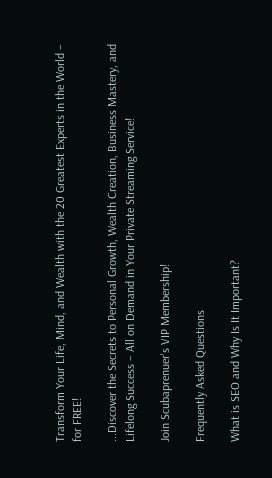Transform Your Life, Mind, and Wealth with the 20 Greatest Experts in the World – for FREE!

...Discover the Secrets to Personal Growth, Wealth Creation, Business Mastery, and Lifelong Success – All on Demand in Your Private Streaming Service!

Join Scubaprenuer's VIP Membership!

Frequently Asked Questions

What is SEO and Why Is It Important?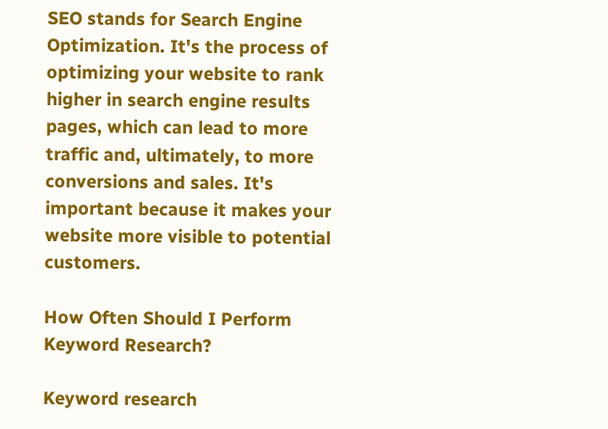SEO stands for Search Engine Optimization. It's the process of optimizing your website to rank higher in search engine results pages, which can lead to more traffic and, ultimately, to more conversions and sales. It's important because it makes your website more visible to potential customers.

How Often Should I Perform Keyword Research?

Keyword research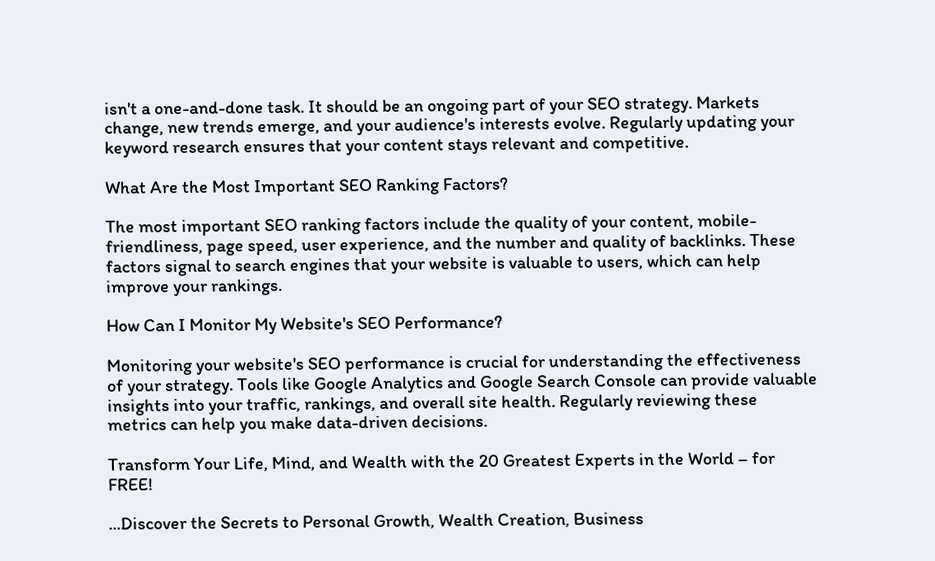isn't a one-and-done task. It should be an ongoing part of your SEO strategy. Markets change, new trends emerge, and your audience's interests evolve. Regularly updating your keyword research ensures that your content stays relevant and competitive.

What Are the Most Important SEO Ranking Factors?

The most important SEO ranking factors include the quality of your content, mobile-friendliness, page speed, user experience, and the number and quality of backlinks. These factors signal to search engines that your website is valuable to users, which can help improve your rankings.

How Can I Monitor My Website's SEO Performance?

Monitoring your website's SEO performance is crucial for understanding the effectiveness of your strategy. Tools like Google Analytics and Google Search Console can provide valuable insights into your traffic, rankings, and overall site health. Regularly reviewing these metrics can help you make data-driven decisions.

Transform Your Life, Mind, and Wealth with the 20 Greatest Experts in the World – for FREE!

...Discover the Secrets to Personal Growth, Wealth Creation, Business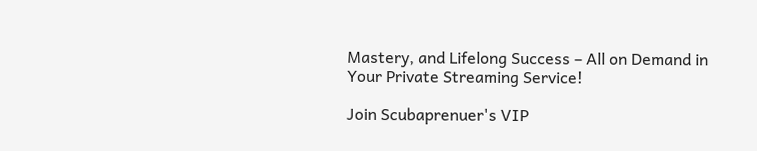Mastery, and Lifelong Success – All on Demand in Your Private Streaming Service!

Join Scubaprenuer's VIP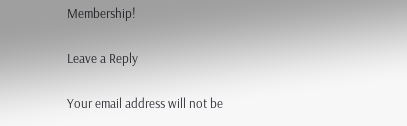Membership!

Leave a Reply

Your email address will not be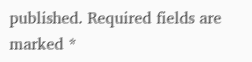published. Required fields are marked *